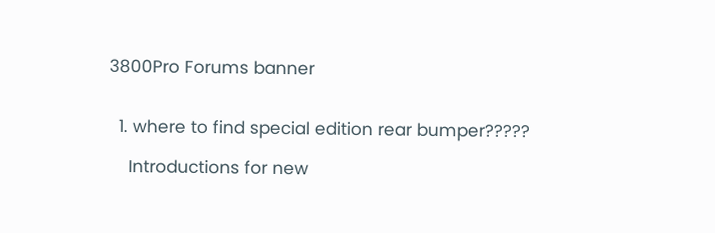3800Pro Forums banner


  1. where to find special edition rear bumper?????

    Introductions for new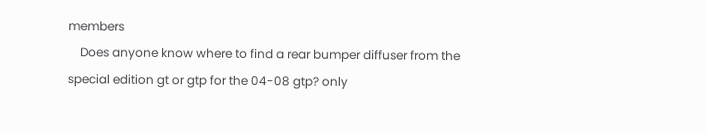members
    Does anyone know where to find a rear bumper diffuser from the special edition gt or gtp for the 04-08 gtp? only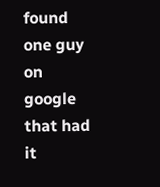found one guy on google that had it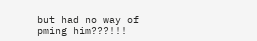but had no way of pming him???!!!